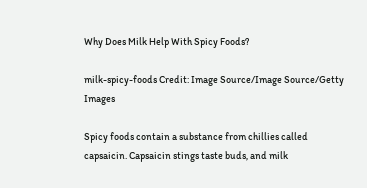Why Does Milk Help With Spicy Foods?

milk-spicy-foods Credit: Image Source/Image Source/Getty Images

Spicy foods contain a substance from chillies called capsaicin. Capsaicin stings taste buds, and milk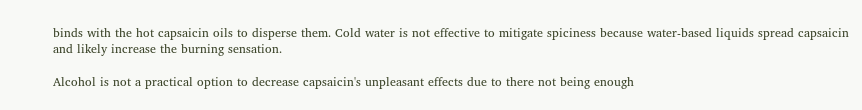binds with the hot capsaicin oils to disperse them. Cold water is not effective to mitigate spiciness because water-based liquids spread capsaicin and likely increase the burning sensation.

Alcohol is not a practical option to decrease capsaicin's unpleasant effects due to there not being enough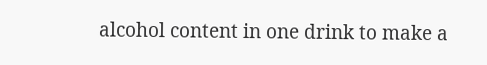alcohol content in one drink to make a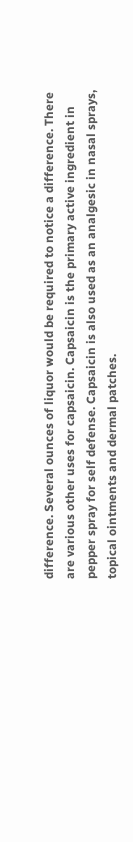difference. Several ounces of liquor would be required to notice a difference. There are various other uses for capsaicin. Capsaicin is the primary active ingredient in pepper spray for self defense. Capsaicin is also used as an analgesic in nasal sprays, topical ointments and dermal patches.